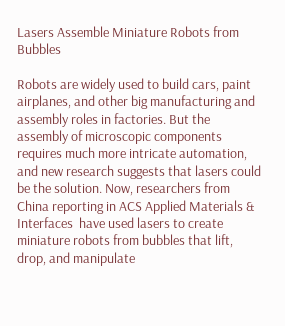Lasers Assemble Miniature Robots from Bubbles

Robots are widely used to build cars, paint airplanes, and other big manufacturing and assembly roles in factories. But the assembly of microscopic components requires much more intricate automation, and new research suggests that lasers could be the solution. Now, researchers from China reporting in ACS Applied Materials & Interfaces  have used lasers to create miniature robots from bubbles that lift, drop, and manipulate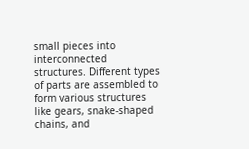small pieces into interconnected structures. Different types of parts are assembled to form various structures like gears, snake-shaped chains, and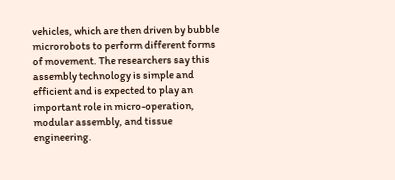vehicles, which are then driven by bubble microrobots to perform different forms of movement. The researchers say this assembly technology is simple and efficient and is expected to play an important role in micro-operation, modular assembly, and tissue engineering.